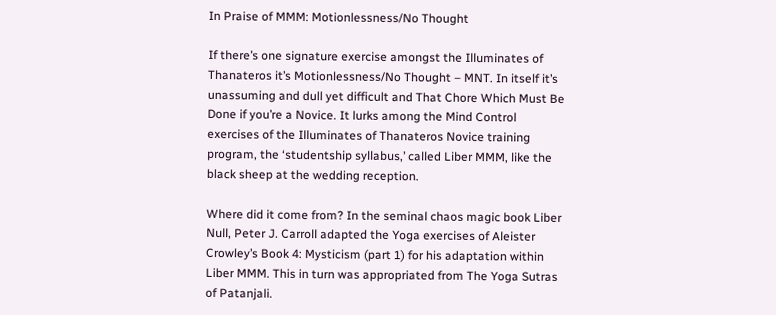In Praise of MMM: Motionlessness/No Thought

If there’s one signature exercise amongst the Illuminates of Thanateros it’s Motionlessness/No Thought – MNT. In itself it’s unassuming and dull yet difficult and That Chore Which Must Be Done if you’re a Novice. It lurks among the Mind Control exercises of the Illuminates of Thanateros Novice training program, the ‘studentship syllabus,’ called Liber MMM, like the black sheep at the wedding reception.

Where did it come from? In the seminal chaos magic book Liber Null, Peter J. Carroll adapted the Yoga exercises of Aleister Crowley’s Book 4: Mysticism (part 1) for his adaptation within Liber MMM. This in turn was appropriated from The Yoga Sutras of Patanjali.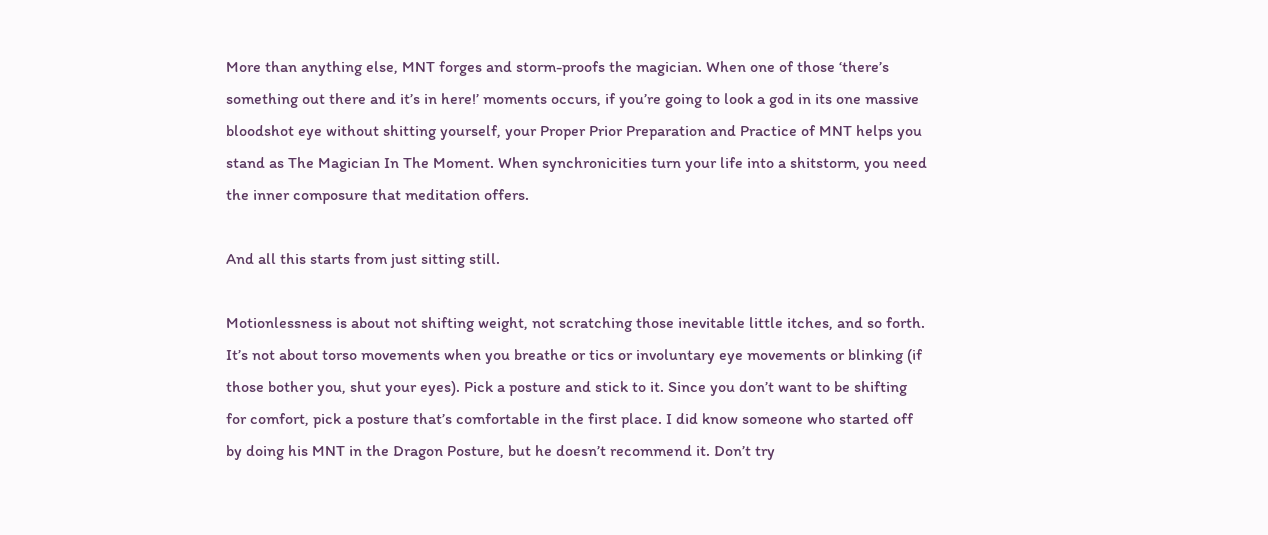More than anything else, MNT forges and storm-proofs the magician. When one of those ‘there’s something out there and it’s in here!’ moments occurs, if you’re going to look a god in its one massive bloodshot eye without shitting yourself, your Proper Prior Preparation and Practice of MNT helps you stand as The Magician In The Moment. When synchronicities turn your life into a shitstorm, you need the inner composure that meditation offers.

And all this starts from just sitting still.

Motionlessness is about not shifting weight, not scratching those inevitable little itches, and so forth. It’s not about torso movements when you breathe or tics or involuntary eye movements or blinking (if those bother you, shut your eyes). Pick a posture and stick to it. Since you don’t want to be shifting for comfort, pick a posture that’s comfortable in the first place. I did know someone who started off by doing his MNT in the Dragon Posture, but he doesn’t recommend it. Don’t try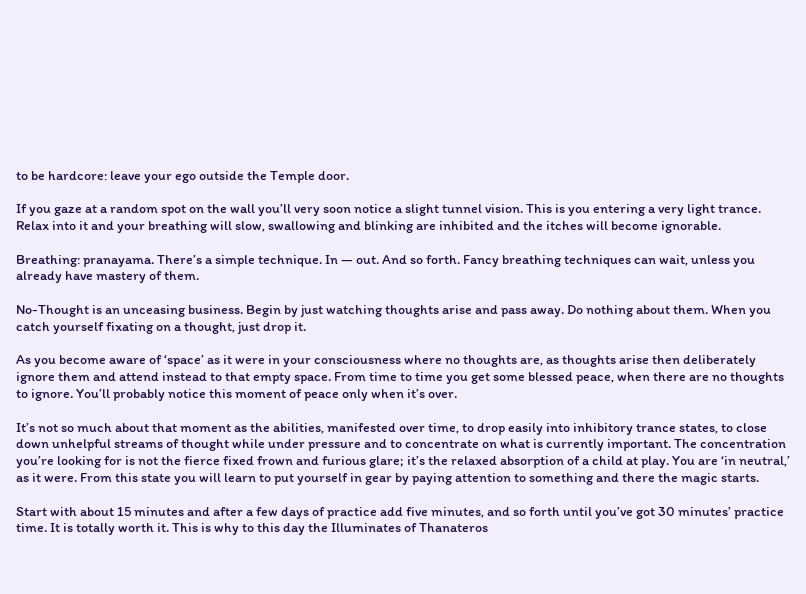to be hardcore: leave your ego outside the Temple door.

If you gaze at a random spot on the wall you’ll very soon notice a slight tunnel vision. This is you entering a very light trance. Relax into it and your breathing will slow, swallowing and blinking are inhibited and the itches will become ignorable.

Breathing: pranayama. There’s a simple technique. In — out. And so forth. Fancy breathing techniques can wait, unless you already have mastery of them.

No-Thought is an unceasing business. Begin by just watching thoughts arise and pass away. Do nothing about them. When you catch yourself fixating on a thought, just drop it.

As you become aware of ‘space’ as it were in your consciousness where no thoughts are, as thoughts arise then deliberately ignore them and attend instead to that empty space. From time to time you get some blessed peace, when there are no thoughts to ignore. You’ll probably notice this moment of peace only when it’s over.

It’s not so much about that moment as the abilities, manifested over time, to drop easily into inhibitory trance states, to close down unhelpful streams of thought while under pressure and to concentrate on what is currently important. The concentration you’re looking for is not the fierce fixed frown and furious glare; it’s the relaxed absorption of a child at play. You are ‘in neutral,’ as it were. From this state you will learn to put yourself in gear by paying attention to something and there the magic starts.

Start with about 15 minutes and after a few days of practice add five minutes, and so forth until you’ve got 30 minutes’ practice time. It is totally worth it. This is why to this day the Illuminates of Thanateros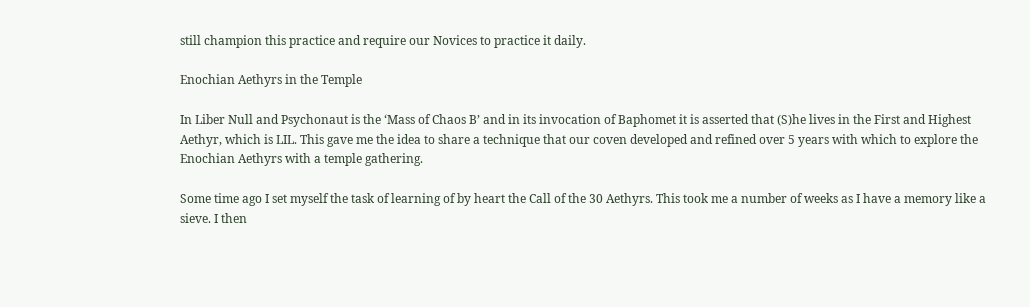still champion this practice and require our Novices to practice it daily.

Enochian Aethyrs in the Temple

In Liber Null and Psychonaut is the ‘Mass of Chaos B’ and in its invocation of Baphomet it is asserted that (S)he lives in the First and Highest Aethyr, which is LIL. This gave me the idea to share a technique that our coven developed and refined over 5 years with which to explore the Enochian Aethyrs with a temple gathering.

Some time ago I set myself the task of learning of by heart the Call of the 30 Aethyrs. This took me a number of weeks as I have a memory like a sieve. I then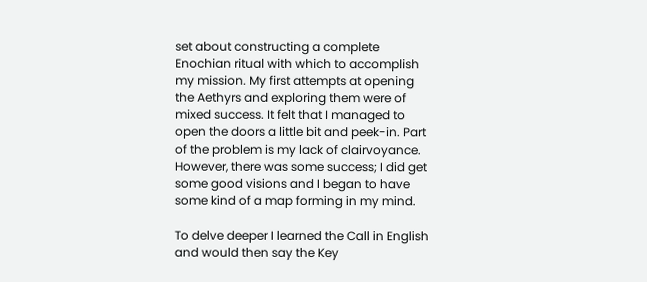set about constructing a complete Enochian ritual with which to accomplish my mission. My first attempts at opening the Aethyrs and exploring them were of mixed success. It felt that I managed to open the doors a little bit and peek-in. Part of the problem is my lack of clairvoyance. However, there was some success; I did get some good visions and I began to have some kind of a map forming in my mind.

To delve deeper I learned the Call in English and would then say the Key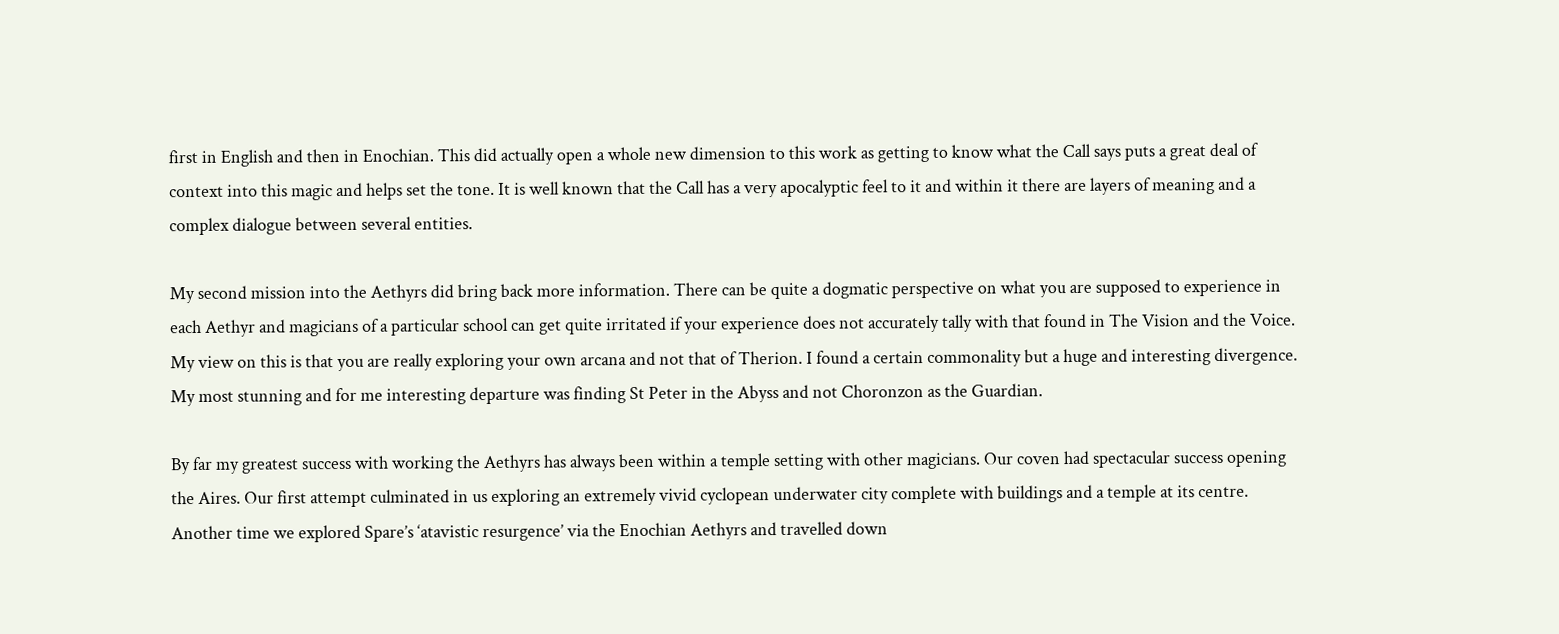first in English and then in Enochian. This did actually open a whole new dimension to this work as getting to know what the Call says puts a great deal of context into this magic and helps set the tone. It is well known that the Call has a very apocalyptic feel to it and within it there are layers of meaning and a complex dialogue between several entities.

My second mission into the Aethyrs did bring back more information. There can be quite a dogmatic perspective on what you are supposed to experience in each Aethyr and magicians of a particular school can get quite irritated if your experience does not accurately tally with that found in The Vision and the Voice. My view on this is that you are really exploring your own arcana and not that of Therion. I found a certain commonality but a huge and interesting divergence. My most stunning and for me interesting departure was finding St Peter in the Abyss and not Choronzon as the Guardian.

By far my greatest success with working the Aethyrs has always been within a temple setting with other magicians. Our coven had spectacular success opening the Aires. Our first attempt culminated in us exploring an extremely vivid cyclopean underwater city complete with buildings and a temple at its centre. Another time we explored Spare’s ‘atavistic resurgence’ via the Enochian Aethyrs and travelled down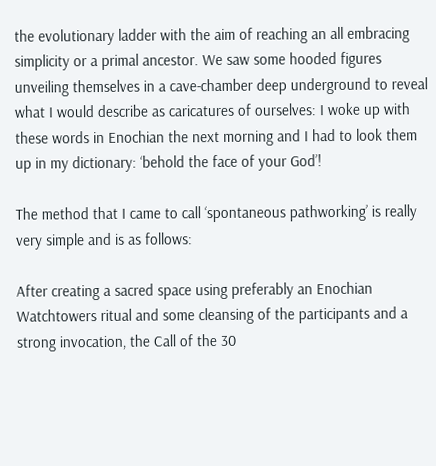the evolutionary ladder with the aim of reaching an all embracing simplicity or a primal ancestor. We saw some hooded figures unveiling themselves in a cave-chamber deep underground to reveal what I would describe as caricatures of ourselves: I woke up with these words in Enochian the next morning and I had to look them up in my dictionary: ‘behold the face of your God’!

The method that I came to call ‘spontaneous pathworking’ is really very simple and is as follows:

After creating a sacred space using preferably an Enochian Watchtowers ritual and some cleansing of the participants and a strong invocation, the Call of the 30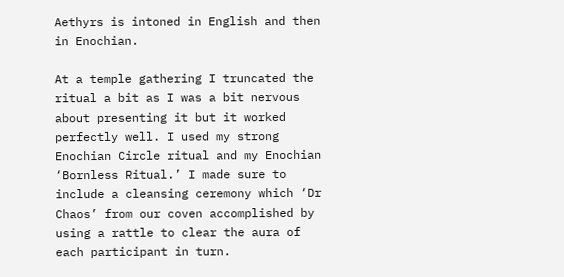Aethyrs is intoned in English and then in Enochian.

At a temple gathering I truncated the ritual a bit as I was a bit nervous about presenting it but it worked perfectly well. I used my strong Enochian Circle ritual and my Enochian ‘Bornless Ritual.’ I made sure to include a cleansing ceremony which ‘Dr Chaos’ from our coven accomplished by using a rattle to clear the aura of each participant in turn.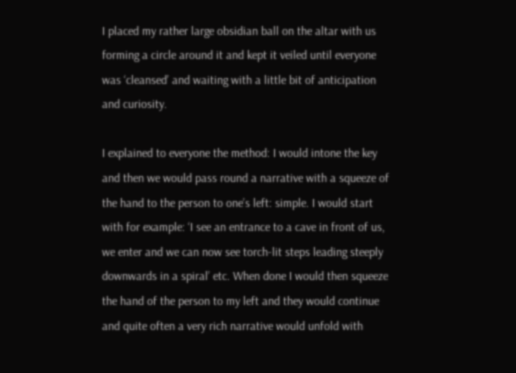I placed my rather large obsidian ball on the altar with us forming a circle around it and kept it veiled until everyone was ‘cleansed’ and waiting with a little bit of anticipation and curiosity.

I explained to everyone the method: I would intone the key and then we would pass round a narrative with a squeeze of the hand to the person to one’s left: simple. I would start with for example: ‘I see an entrance to a cave in front of us, we enter and we can now see torch-lit steps leading steeply downwards in a spiral’ etc. When done I would then squeeze the hand of the person to my left and they would continue and quite often a very rich narrative would unfold with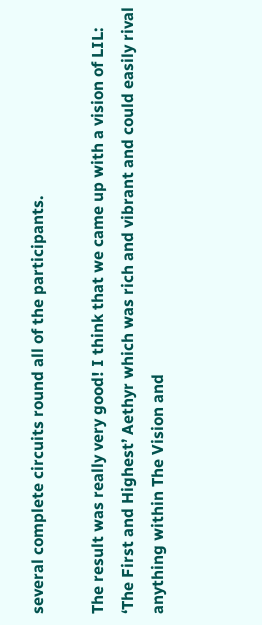several complete circuits round all of the participants.

The result was really very good! I think that we came up with a vision of LIL: ‘The First and Highest’ Aethyr which was rich and vibrant and could easily rival anything within The Vision and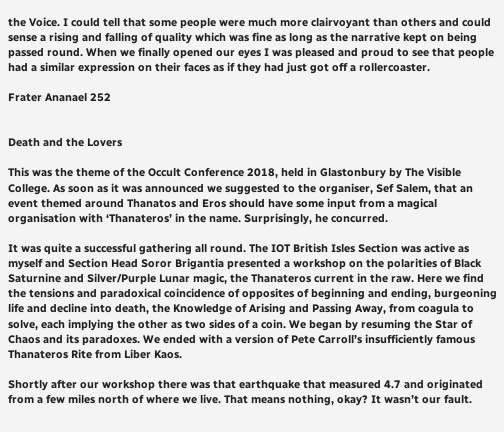the Voice. I could tell that some people were much more clairvoyant than others and could sense a rising and falling of quality which was fine as long as the narrative kept on being passed round. When we finally opened our eyes I was pleased and proud to see that people had a similar expression on their faces as if they had just got off a rollercoaster.

Frater Ananael 252


Death and the Lovers

This was the theme of the Occult Conference 2018, held in Glastonbury by The Visible College. As soon as it was announced we suggested to the organiser, Sef Salem, that an event themed around Thanatos and Eros should have some input from a magical organisation with ‘Thanateros’ in the name. Surprisingly, he concurred.

It was quite a successful gathering all round. The IOT British Isles Section was active as myself and Section Head Soror Brigantia presented a workshop on the polarities of Black Saturnine and Silver/Purple Lunar magic, the Thanateros current in the raw. Here we find the tensions and paradoxical coincidence of opposites of beginning and ending, burgeoning life and decline into death, the Knowledge of Arising and Passing Away, from coagula to solve, each implying the other as two sides of a coin. We began by resuming the Star of Chaos and its paradoxes. We ended with a version of Pete Carroll’s insufficiently famous Thanateros Rite from Liber Kaos.

Shortly after our workshop there was that earthquake that measured 4.7 and originated from a few miles north of where we live. That means nothing, okay? It wasn’t our fault.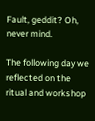Fault, geddit? Oh, never mind.

The following day we reflected on the ritual and workshop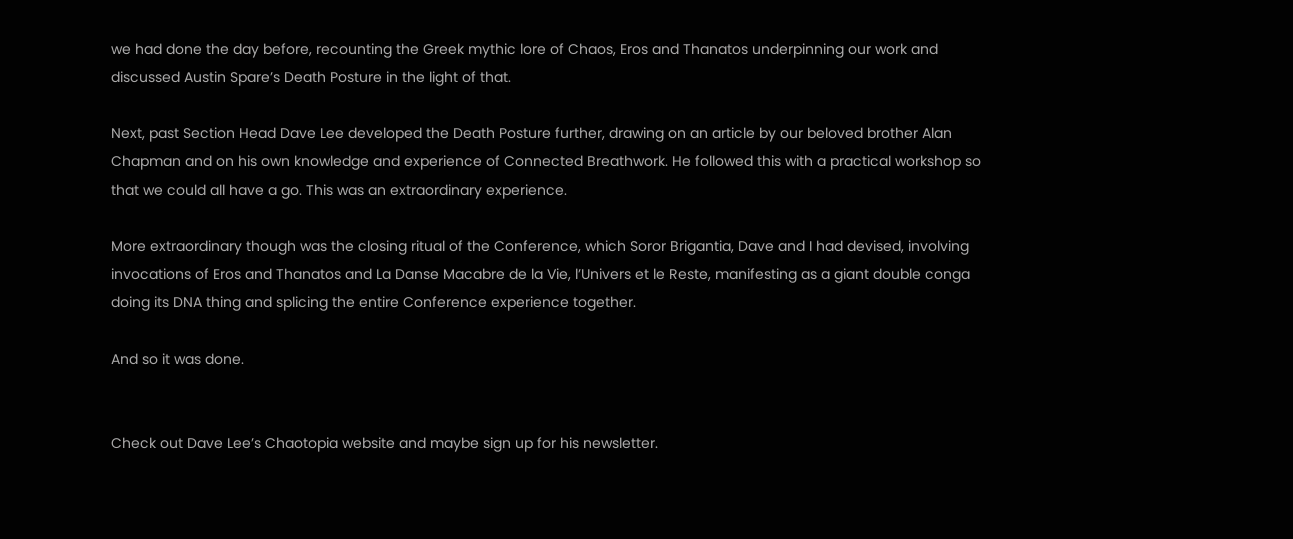we had done the day before, recounting the Greek mythic lore of Chaos, Eros and Thanatos underpinning our work and discussed Austin Spare’s Death Posture in the light of that.

Next, past Section Head Dave Lee developed the Death Posture further, drawing on an article by our beloved brother Alan Chapman and on his own knowledge and experience of Connected Breathwork. He followed this with a practical workshop so that we could all have a go. This was an extraordinary experience.

More extraordinary though was the closing ritual of the Conference, which Soror Brigantia, Dave and I had devised, involving invocations of Eros and Thanatos and La Danse Macabre de la Vie, l’Univers et le Reste, manifesting as a giant double conga doing its DNA thing and splicing the entire Conference experience together.

And so it was done.


Check out Dave Lee’s Chaotopia website and maybe sign up for his newsletter.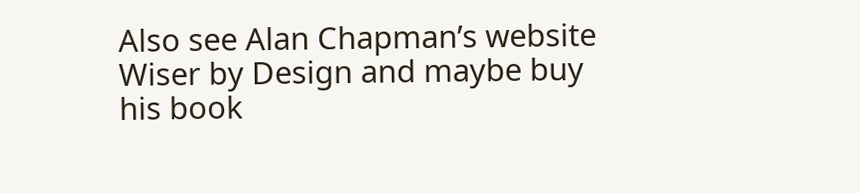Also see Alan Chapman’s website Wiser by Design and maybe buy his book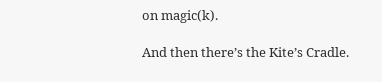on magic(k).

And then there’s the Kite’s Cradle.